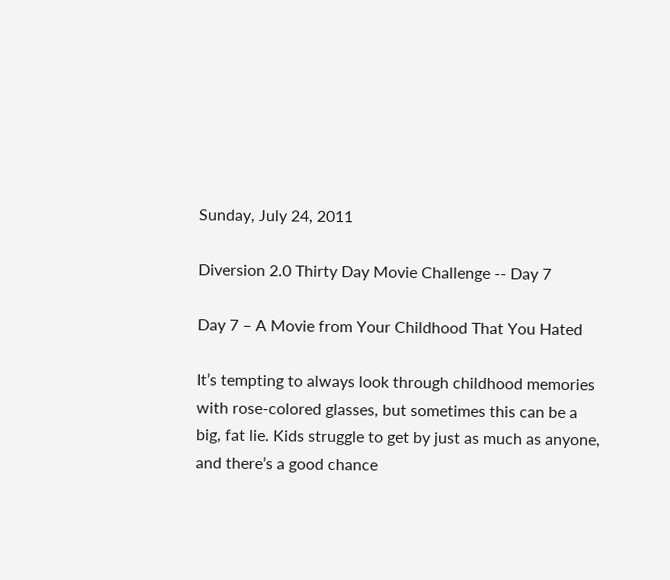Sunday, July 24, 2011

Diversion 2.0 Thirty Day Movie Challenge -- Day 7

Day 7 – A Movie from Your Childhood That You Hated

It’s tempting to always look through childhood memories with rose-colored glasses, but sometimes this can be a big, fat lie. Kids struggle to get by just as much as anyone, and there’s a good chance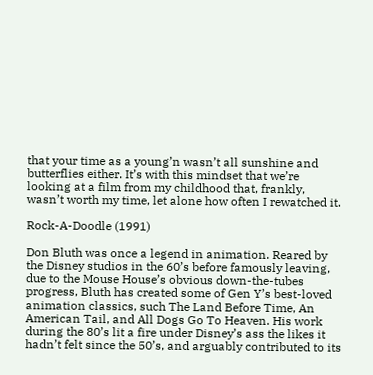that your time as a young’n wasn’t all sunshine and butterflies either. It’s with this mindset that we’re looking at a film from my childhood that, frankly, wasn’t worth my time, let alone how often I rewatched it.

Rock-A-Doodle (1991)

Don Bluth was once a legend in animation. Reared by the Disney studios in the 60’s before famously leaving, due to the Mouse House’s obvious down-the-tubes progress, Bluth has created some of Gen Y’s best-loved animation classics, such The Land Before Time, An American Tail, and All Dogs Go To Heaven. His work during the 80’s lit a fire under Disney’s ass the likes it hadn’t felt since the 50’s, and arguably contributed to its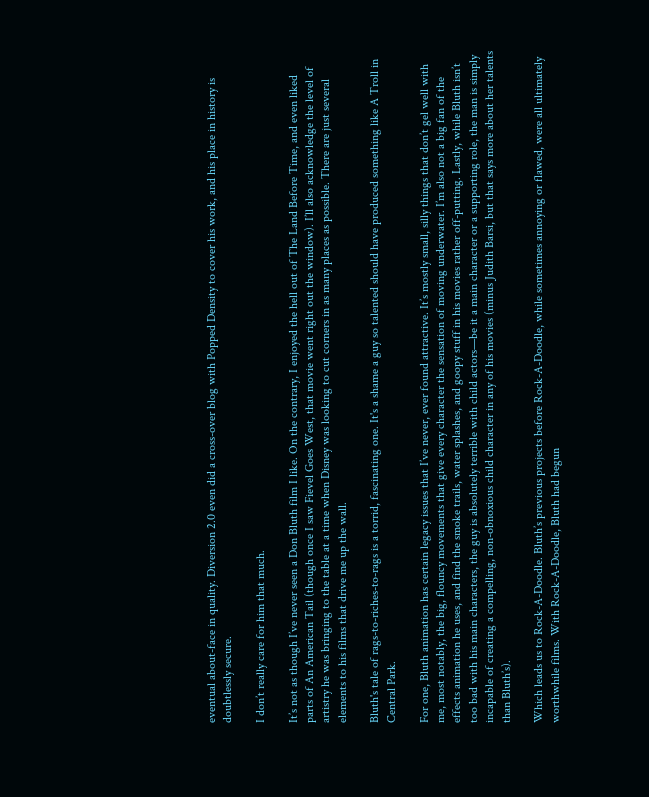eventual about-face in quality. Diversion 2.0 even did a cross-over blog with Popped Density to cover his work, and his place in history is doubtlessly secure.

I don’t really care for him that much.

It’s not as though I’ve never seen a Don Bluth film I like. On the contrary, I enjoyed the hell out of The Land Before Time, and even liked parts of An American Tail (though once I saw Fievel Goes West, that movie went right out the window). I’ll also acknowledge the level of artistry he was bringing to the table at a time when Disney was looking to cut corners in as many places as possible. There are just several elements to his films that drive me up the wall.

Bluth's tale of rags-to-riches-to-rags is a torrid, fascinating one. It's a shame a guy so talented should have produced something like A Troll in Central Park.

For one, Bluth animation has certain legacy issues that I’ve never, ever found attractive. It’s mostly small, silly things that don’t gel well with me, most notably, the big, flouncy movements that give every character the sensation of moving underwater. I’m also not a big fan of the effects animation he uses, and find the smoke trails, water splashes, and goopy stuff in his movies rather off-putting. Lastly, while Bluth isn’t too bad with his main characters, the guy is absolutely terrible with child actors—be it a main character or a supporting role, the man is simply incapable of creating a compelling, non-obnoxious child character in any of his movies (minus Judith Barsi, but that says more about her talents than Bluth’s).

Which leads us to Rock-A-Doodle. Bluth’s previous projects before Rock-A-Doodle, while sometimes annoying or flawed, were all ultimately worthwhile films. With Rock-A-Doodle, Bluth had begun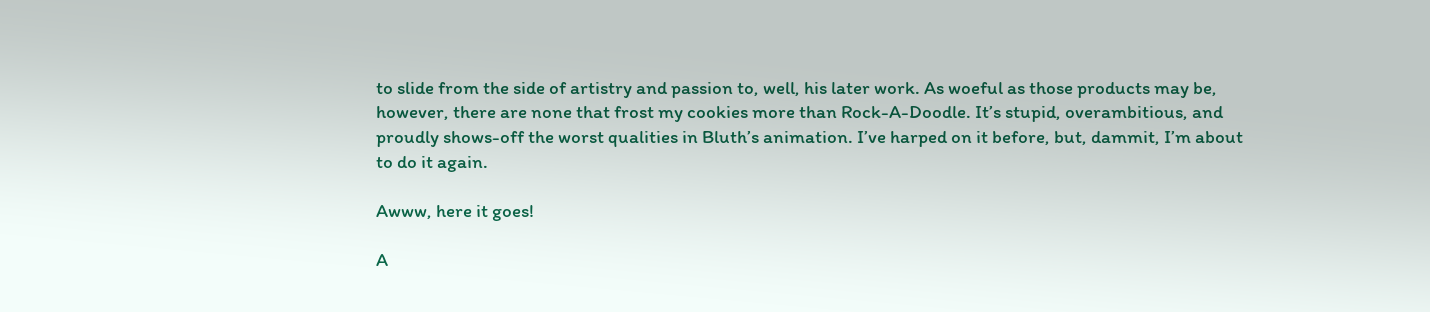to slide from the side of artistry and passion to, well, his later work. As woeful as those products may be, however, there are none that frost my cookies more than Rock-A-Doodle. It’s stupid, overambitious, and proudly shows-off the worst qualities in Bluth’s animation. I’ve harped on it before, but, dammit, I’m about to do it again.

Awww, here it goes!

A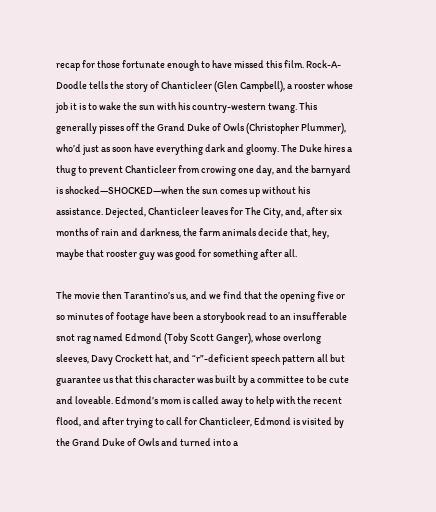recap for those fortunate enough to have missed this film. Rock-A-Doodle tells the story of Chanticleer (Glen Campbell), a rooster whose job it is to wake the sun with his country-western twang. This generally pisses off the Grand Duke of Owls (Christopher Plummer), who’d just as soon have everything dark and gloomy. The Duke hires a thug to prevent Chanticleer from crowing one day, and the barnyard is shocked—SHOCKED—when the sun comes up without his assistance. Dejected, Chanticleer leaves for The City, and, after six months of rain and darkness, the farm animals decide that, hey, maybe that rooster guy was good for something after all.

The movie then Tarantino’s us, and we find that the opening five or so minutes of footage have been a storybook read to an insufferable snot rag named Edmond (Toby Scott Ganger), whose overlong sleeves, Davy Crockett hat, and “r”-deficient speech pattern all but guarantee us that this character was built by a committee to be cute and loveable. Edmond’s mom is called away to help with the recent flood, and after trying to call for Chanticleer, Edmond is visited by the Grand Duke of Owls and turned into a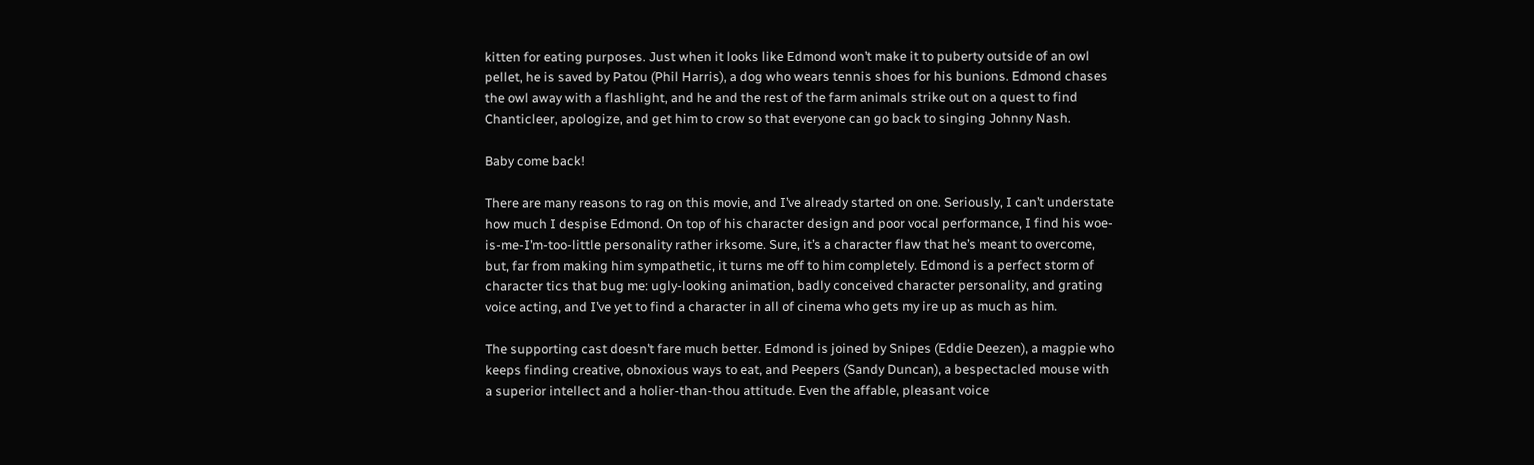kitten for eating purposes. Just when it looks like Edmond won’t make it to puberty outside of an owl pellet, he is saved by Patou (Phil Harris), a dog who wears tennis shoes for his bunions. Edmond chases the owl away with a flashlight, and he and the rest of the farm animals strike out on a quest to find Chanticleer, apologize, and get him to crow so that everyone can go back to singing Johnny Nash.

Baby come back!

There are many reasons to rag on this movie, and I’ve already started on one. Seriously, I can’t understate how much I despise Edmond. On top of his character design and poor vocal performance, I find his woe-is-me-I’m-too-little personality rather irksome. Sure, it’s a character flaw that he’s meant to overcome, but, far from making him sympathetic, it turns me off to him completely. Edmond is a perfect storm of character tics that bug me: ugly-looking animation, badly conceived character personality, and grating voice acting, and I’ve yet to find a character in all of cinema who gets my ire up as much as him.

The supporting cast doesn’t fare much better. Edmond is joined by Snipes (Eddie Deezen), a magpie who keeps finding creative, obnoxious ways to eat, and Peepers (Sandy Duncan), a bespectacled mouse with a superior intellect and a holier-than-thou attitude. Even the affable, pleasant voice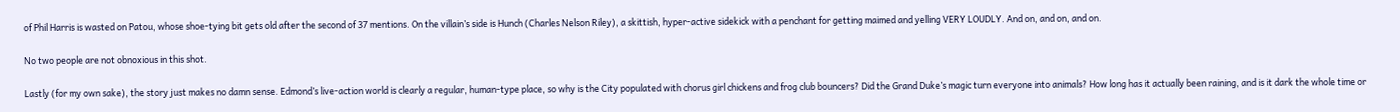of Phil Harris is wasted on Patou, whose shoe-tying bit gets old after the second of 37 mentions. On the villain’s side is Hunch (Charles Nelson Riley), a skittish, hyper-active sidekick with a penchant for getting maimed and yelling VERY LOUDLY. And on, and on, and on.

No two people are not obnoxious in this shot.

Lastly (for my own sake), the story just makes no damn sense. Edmond’s live-action world is clearly a regular, human-type place, so why is the City populated with chorus girl chickens and frog club bouncers? Did the Grand Duke’s magic turn everyone into animals? How long has it actually been raining, and is it dark the whole time or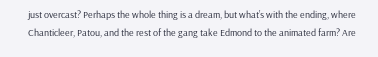just overcast? Perhaps the whole thing is a dream, but what’s with the ending, where Chanticleer, Patou, and the rest of the gang take Edmond to the animated farm? Are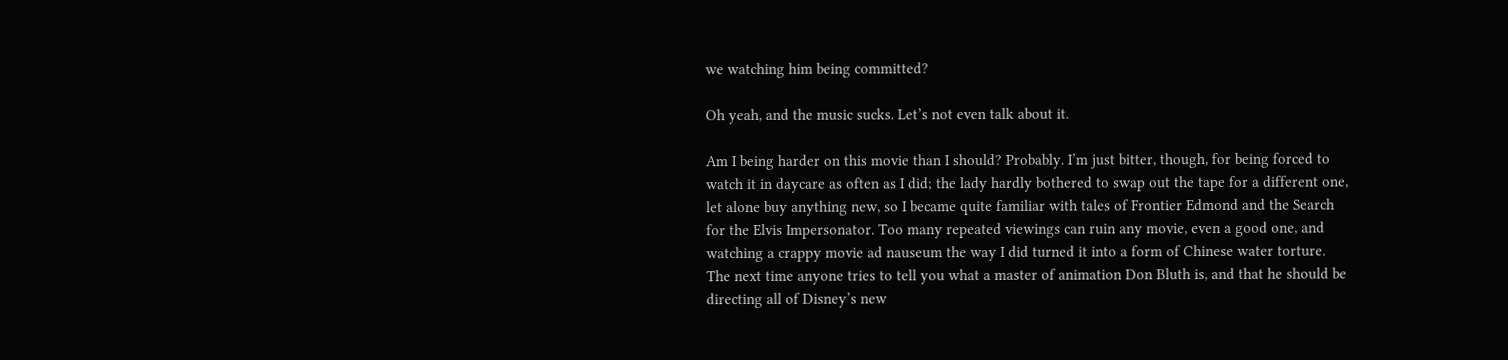we watching him being committed?

Oh yeah, and the music sucks. Let’s not even talk about it.

Am I being harder on this movie than I should? Probably. I’m just bitter, though, for being forced to watch it in daycare as often as I did; the lady hardly bothered to swap out the tape for a different one, let alone buy anything new, so I became quite familiar with tales of Frontier Edmond and the Search for the Elvis Impersonator. Too many repeated viewings can ruin any movie, even a good one, and watching a crappy movie ad nauseum the way I did turned it into a form of Chinese water torture. The next time anyone tries to tell you what a master of animation Don Bluth is, and that he should be directing all of Disney’s new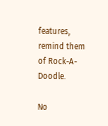features, remind them of Rock-A-Doodle.

No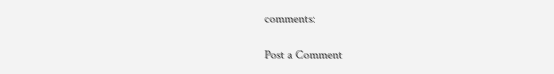comments:

Post a Comment